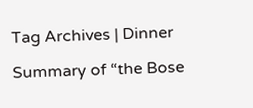Tag Archives | Dinner

Summary of “the Bose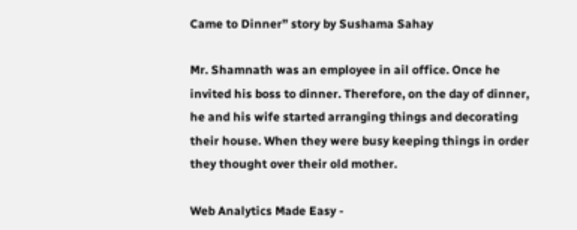Came to Dinner” story by Sushama Sahay

Mr. Shamnath was an employee in ail office. Once he invited his boss to dinner. Therefore, on the day of dinner, he and his wife started arranging things and decorating their house. When they were busy keeping things in order they thought over their old mother.

Web Analytics Made Easy -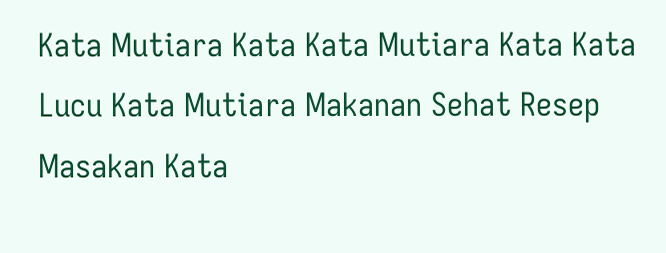Kata Mutiara Kata Kata Mutiara Kata Kata Lucu Kata Mutiara Makanan Sehat Resep Masakan Kata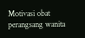Motivasi obat perangsang wanita